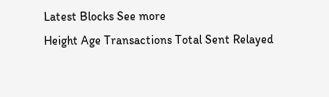Latest Blocks See more
Height Age Transactions Total Sent Relayed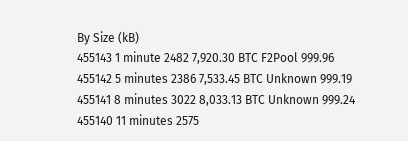By Size (kB)
455143 1 minute 2482 7,920.30 BTC F2Pool 999.96
455142 5 minutes 2386 7,533.45 BTC Unknown 999.19
455141 8 minutes 3022 8,033.13 BTC Unknown 999.24
455140 11 minutes 2575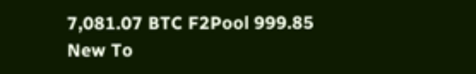7,081.07 BTC F2Pool 999.85
New To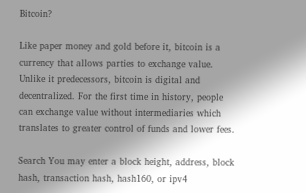Bitcoin?

Like paper money and gold before it, bitcoin is a currency that allows parties to exchange value. Unlike it predecessors, bitcoin is digital and decentralized. For the first time in history, people can exchange value without intermediaries which translates to greater control of funds and lower fees.

Search You may enter a block height, address, block hash, transaction hash, hash160, or ipv4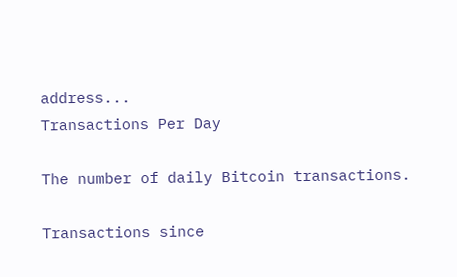address...
Transactions Per Day

The number of daily Bitcoin transactions.

Transactions since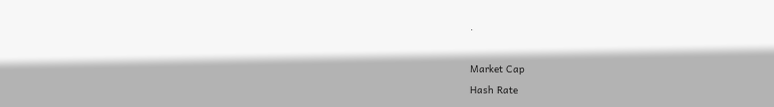.

Market Cap
Hash Rate